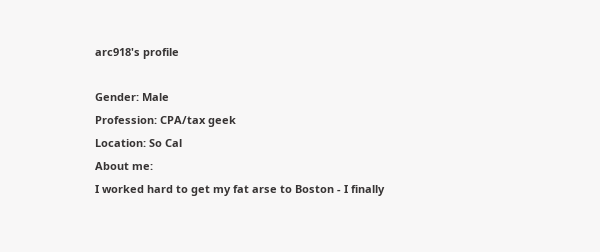arc918's profile

Gender: Male
Profession: CPA/tax geek
Location: So Cal
About me:
I worked hard to get my fat arse to Boston - I finally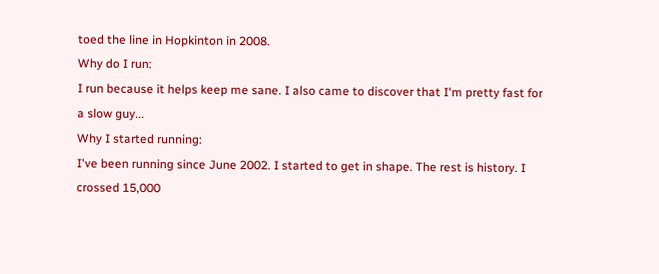toed the line in Hopkinton in 2008.
Why do I run:
I run because it helps keep me sane. I also came to discover that I'm pretty fast for a slow guy...
Why I started running:
I've been running since June 2002. I started to get in shape. The rest is history. I crossed 15,000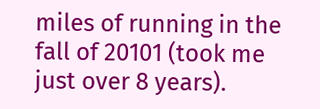miles of running in the fall of 20101 (took me just over 8 years).